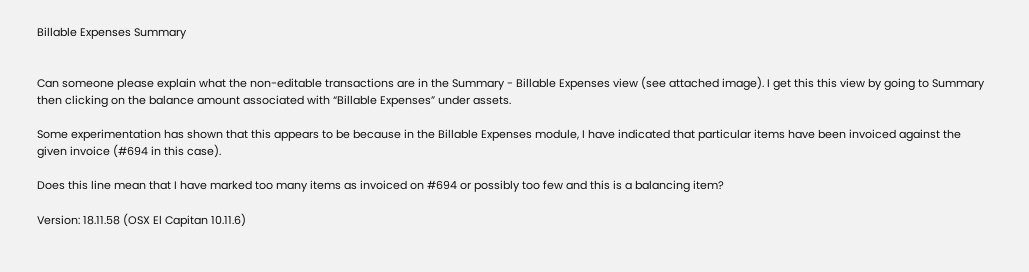Billable Expenses Summary


Can someone please explain what the non-editable transactions are in the Summary - Billable Expenses view (see attached image). I get this this view by going to Summary then clicking on the balance amount associated with “Billable Expenses” under assets.

Some experimentation has shown that this appears to be because in the Billable Expenses module, I have indicated that particular items have been invoiced against the given invoice (#694 in this case).

Does this line mean that I have marked too many items as invoiced on #694 or possibly too few and this is a balancing item?

Version: 18.11.58 (OSX El Capitan 10.11.6)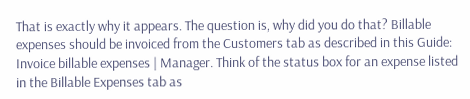That is exactly why it appears. The question is, why did you do that? Billable expenses should be invoiced from the Customers tab as described in this Guide: Invoice billable expenses | Manager. Think of the status box for an expense listed in the Billable Expenses tab as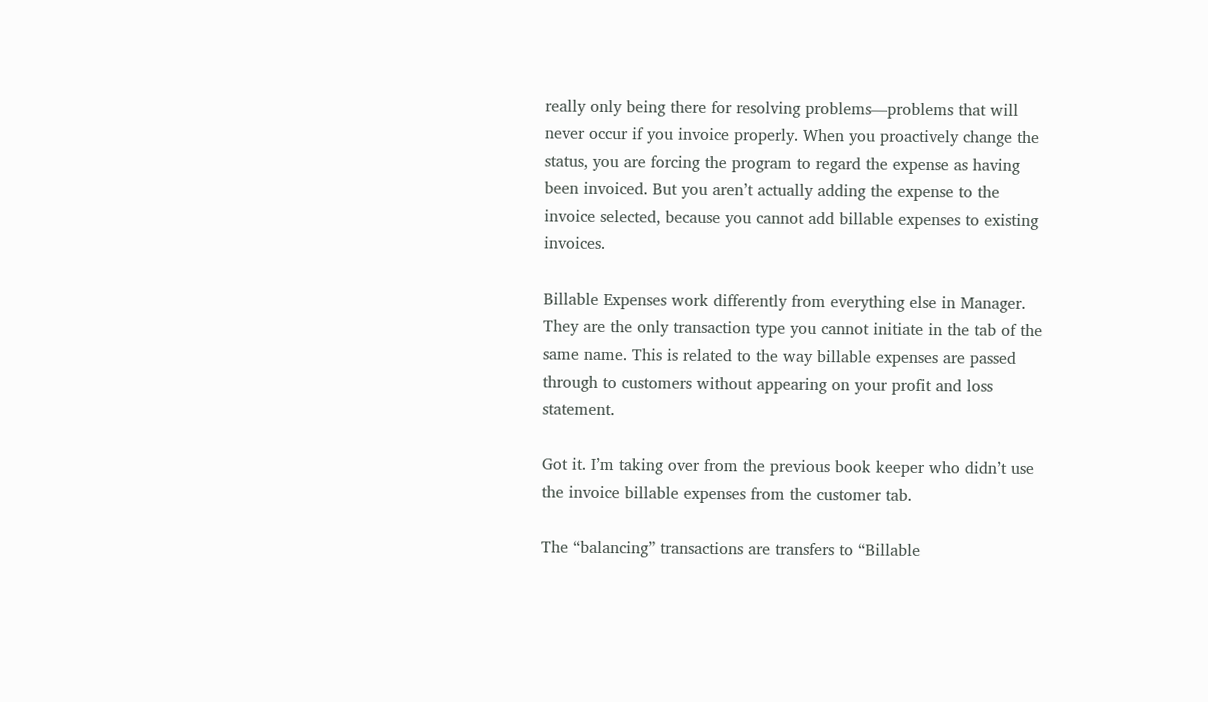really only being there for resolving problems—problems that will never occur if you invoice properly. When you proactively change the status, you are forcing the program to regard the expense as having been invoiced. But you aren’t actually adding the expense to the invoice selected, because you cannot add billable expenses to existing invoices.

Billable Expenses work differently from everything else in Manager. They are the only transaction type you cannot initiate in the tab of the same name. This is related to the way billable expenses are passed through to customers without appearing on your profit and loss statement.

Got it. I’m taking over from the previous book keeper who didn’t use the invoice billable expenses from the customer tab.

The “balancing” transactions are transfers to “Billable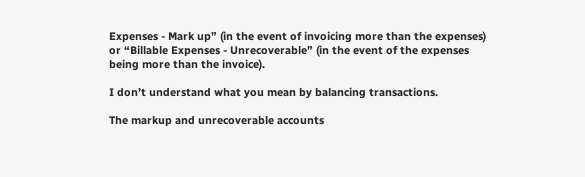Expenses - Mark up” (in the event of invoicing more than the expenses) or “Billable Expenses - Unrecoverable” (in the event of the expenses being more than the invoice).

I don’t understand what you mean by balancing transactions.

The markup and unrecoverable accounts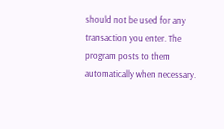should not be used for any transaction you enter. The program posts to them automatically when necessary.